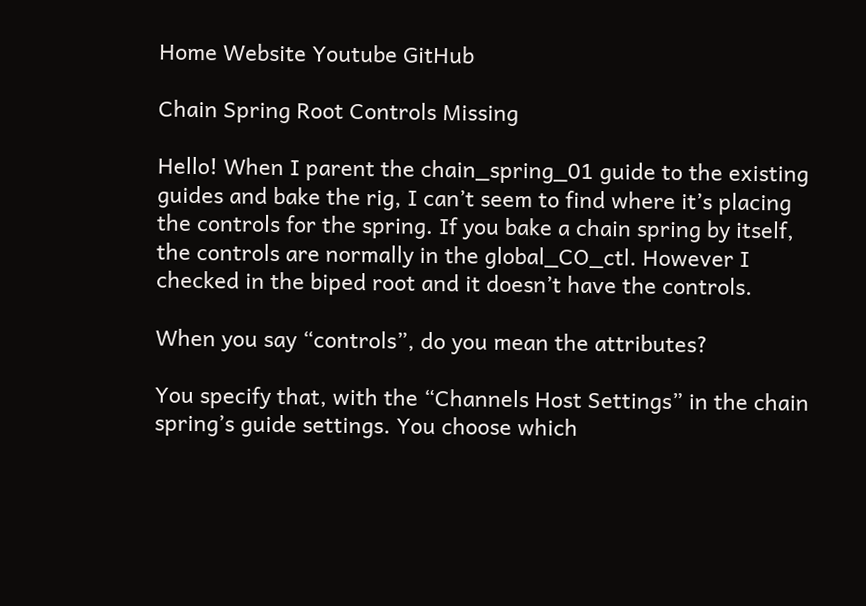Home Website Youtube GitHub

Chain Spring Root Controls Missing

Hello! When I parent the chain_spring_01 guide to the existing guides and bake the rig, I can’t seem to find where it’s placing the controls for the spring. If you bake a chain spring by itself, the controls are normally in the global_CO_ctl. However I checked in the biped root and it doesn’t have the controls.

When you say “controls”, do you mean the attributes?

You specify that, with the “Channels Host Settings” in the chain spring’s guide settings. You choose which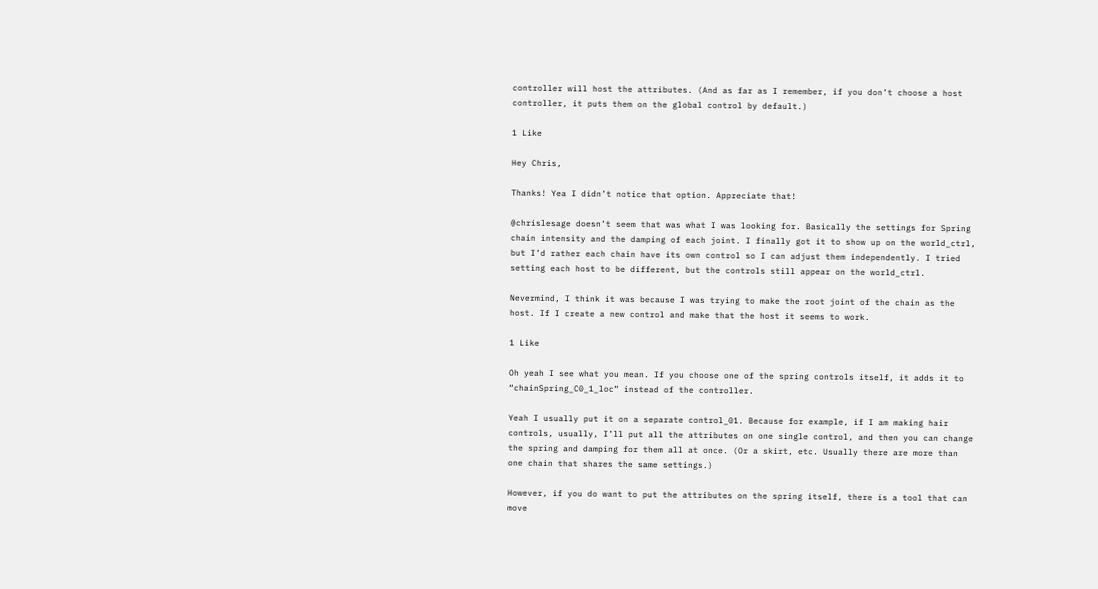controller will host the attributes. (And as far as I remember, if you don’t choose a host controller, it puts them on the global control by default.)

1 Like

Hey Chris,

Thanks! Yea I didn’t notice that option. Appreciate that!

@chrislesage doesn’t seem that was what I was looking for. Basically the settings for Spring chain intensity and the damping of each joint. I finally got it to show up on the world_ctrl, but I’d rather each chain have its own control so I can adjust them independently. I tried setting each host to be different, but the controls still appear on the world_ctrl.

Nevermind, I think it was because I was trying to make the root joint of the chain as the host. If I create a new control and make that the host it seems to work.

1 Like

Oh yeah I see what you mean. If you choose one of the spring controls itself, it adds it to “chainSpring_C0_1_loc” instead of the controller.

Yeah I usually put it on a separate control_01. Because for example, if I am making hair controls, usually, I’ll put all the attributes on one single control, and then you can change the spring and damping for them all at once. (Or a skirt, etc. Usually there are more than one chain that shares the same settings.)

However, if you do want to put the attributes on the spring itself, there is a tool that can move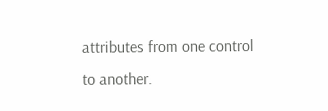attributes from one control to another.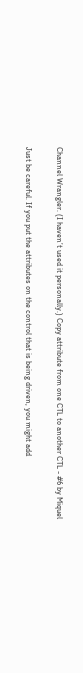Channel Wrangler. (I haven’t used it personally.) Copy attribute from one CTL to another CTL - #6 by Miquel

Just be careful. If you put the attributes on the control that is being driven, you might add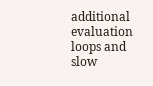additional evaluation loops and slow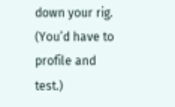down your rig. (You’d have to profile and test.)